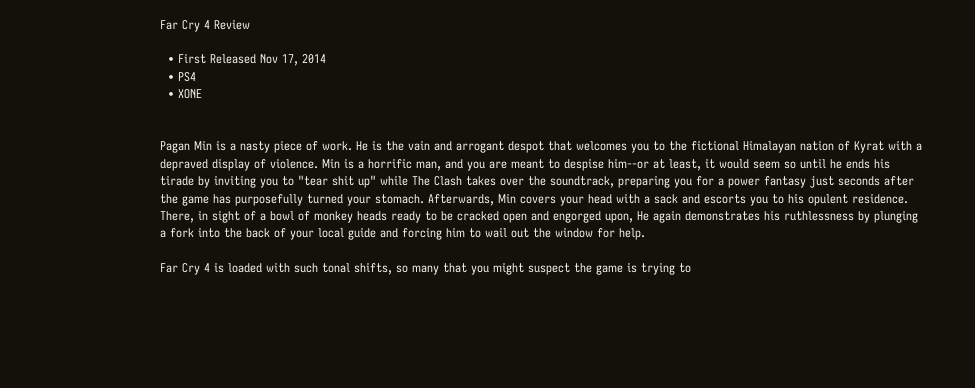Far Cry 4 Review

  • First Released Nov 17, 2014
  • PS4
  • XONE


Pagan Min is a nasty piece of work. He is the vain and arrogant despot that welcomes you to the fictional Himalayan nation of Kyrat with a depraved display of violence. Min is a horrific man, and you are meant to despise him--or at least, it would seem so until he ends his tirade by inviting you to "tear shit up" while The Clash takes over the soundtrack, preparing you for a power fantasy just seconds after the game has purposefully turned your stomach. Afterwards, Min covers your head with a sack and escorts you to his opulent residence. There, in sight of a bowl of monkey heads ready to be cracked open and engorged upon, He again demonstrates his ruthlessness by plunging a fork into the back of your local guide and forcing him to wail out the window for help.

Far Cry 4 is loaded with such tonal shifts, so many that you might suspect the game is trying to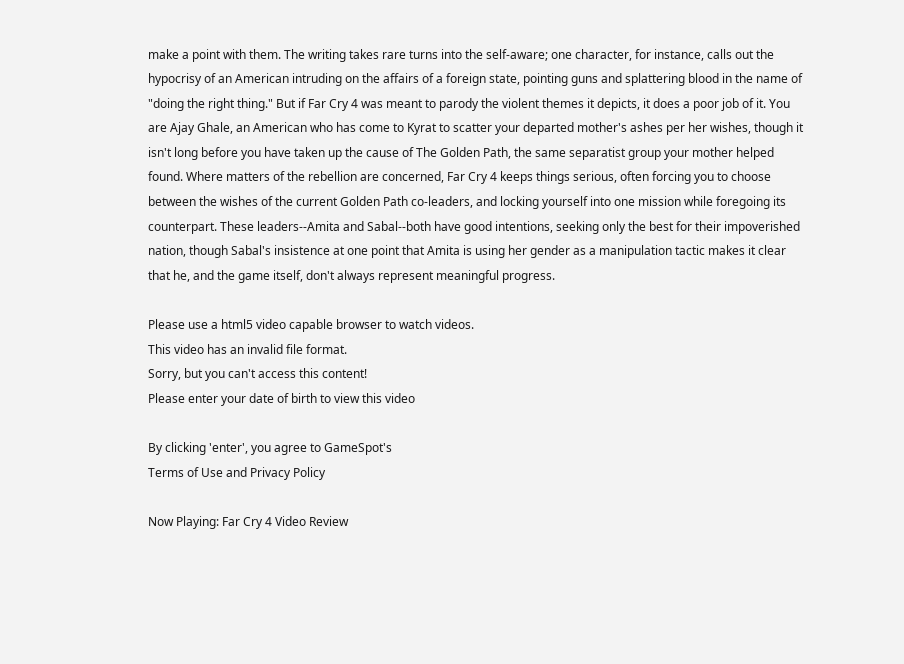make a point with them. The writing takes rare turns into the self-aware; one character, for instance, calls out the hypocrisy of an American intruding on the affairs of a foreign state, pointing guns and splattering blood in the name of "doing the right thing." But if Far Cry 4 was meant to parody the violent themes it depicts, it does a poor job of it. You are Ajay Ghale, an American who has come to Kyrat to scatter your departed mother's ashes per her wishes, though it isn't long before you have taken up the cause of The Golden Path, the same separatist group your mother helped found. Where matters of the rebellion are concerned, Far Cry 4 keeps things serious, often forcing you to choose between the wishes of the current Golden Path co-leaders, and locking yourself into one mission while foregoing its counterpart. These leaders--Amita and Sabal--both have good intentions, seeking only the best for their impoverished nation, though Sabal's insistence at one point that Amita is using her gender as a manipulation tactic makes it clear that he, and the game itself, don't always represent meaningful progress.

Please use a html5 video capable browser to watch videos.
This video has an invalid file format.
Sorry, but you can't access this content!
Please enter your date of birth to view this video

By clicking 'enter', you agree to GameSpot's
Terms of Use and Privacy Policy

Now Playing: Far Cry 4 Video Review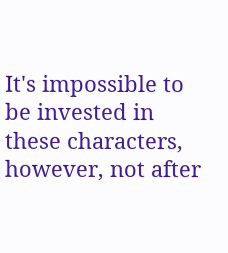It's impossible to be invested in these characters, however, not after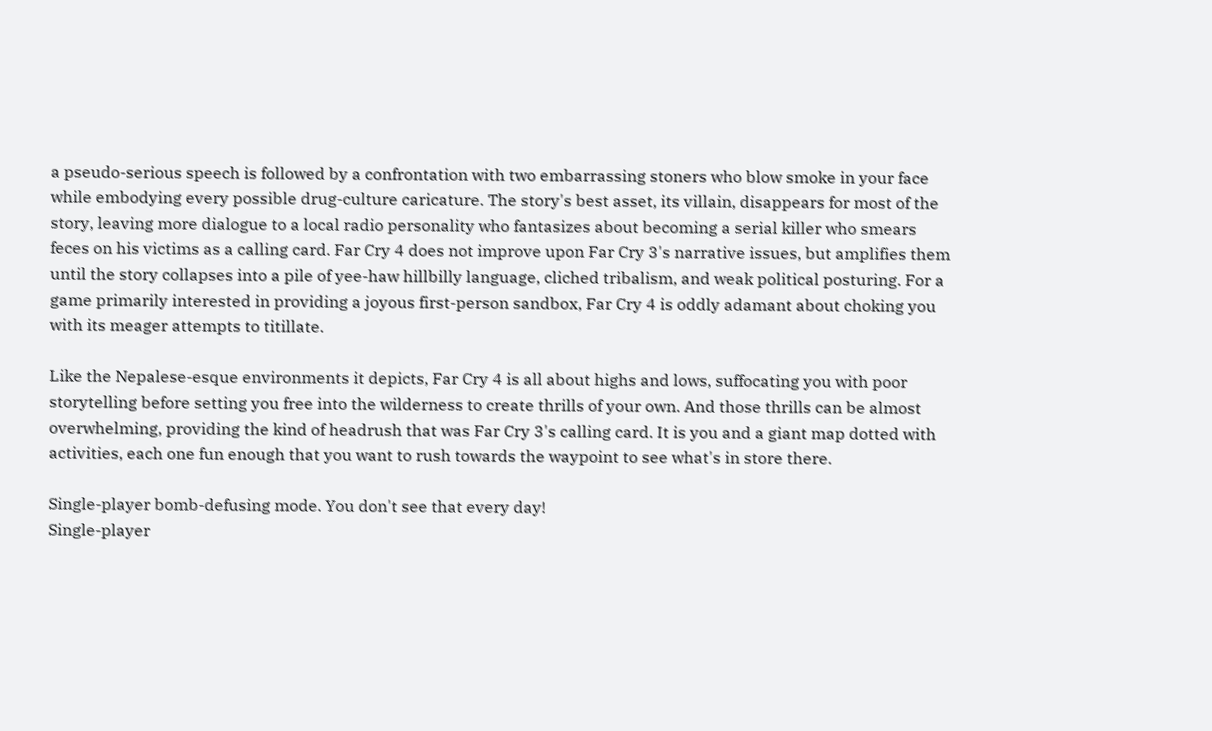a pseudo-serious speech is followed by a confrontation with two embarrassing stoners who blow smoke in your face while embodying every possible drug-culture caricature. The story's best asset, its villain, disappears for most of the story, leaving more dialogue to a local radio personality who fantasizes about becoming a serial killer who smears feces on his victims as a calling card. Far Cry 4 does not improve upon Far Cry 3's narrative issues, but amplifies them until the story collapses into a pile of yee-haw hillbilly language, cliched tribalism, and weak political posturing. For a game primarily interested in providing a joyous first-person sandbox, Far Cry 4 is oddly adamant about choking you with its meager attempts to titillate.

Like the Nepalese-esque environments it depicts, Far Cry 4 is all about highs and lows, suffocating you with poor storytelling before setting you free into the wilderness to create thrills of your own. And those thrills can be almost overwhelming, providing the kind of headrush that was Far Cry 3's calling card. It is you and a giant map dotted with activities, each one fun enough that you want to rush towards the waypoint to see what's in store there.

Single-player bomb-defusing mode. You don't see that every day!
Single-player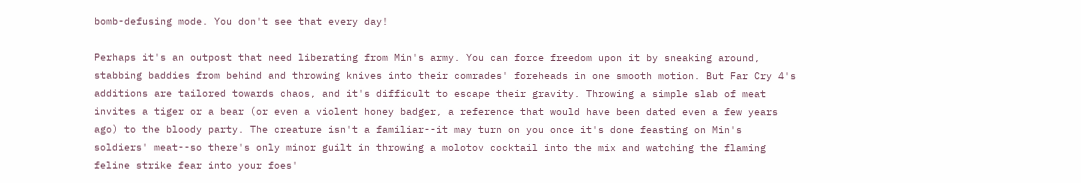bomb-defusing mode. You don't see that every day!

Perhaps it's an outpost that need liberating from Min's army. You can force freedom upon it by sneaking around, stabbing baddies from behind and throwing knives into their comrades' foreheads in one smooth motion. But Far Cry 4's additions are tailored towards chaos, and it's difficult to escape their gravity. Throwing a simple slab of meat invites a tiger or a bear (or even a violent honey badger, a reference that would have been dated even a few years ago) to the bloody party. The creature isn't a familiar--it may turn on you once it's done feasting on Min's soldiers' meat--so there's only minor guilt in throwing a molotov cocktail into the mix and watching the flaming feline strike fear into your foes'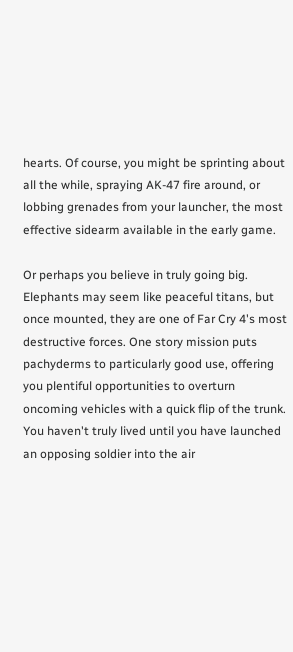hearts. Of course, you might be sprinting about all the while, spraying AK-47 fire around, or lobbing grenades from your launcher, the most effective sidearm available in the early game.

Or perhaps you believe in truly going big. Elephants may seem like peaceful titans, but once mounted, they are one of Far Cry 4's most destructive forces. One story mission puts pachyderms to particularly good use, offering you plentiful opportunities to overturn oncoming vehicles with a quick flip of the trunk. You haven't truly lived until you have launched an opposing soldier into the air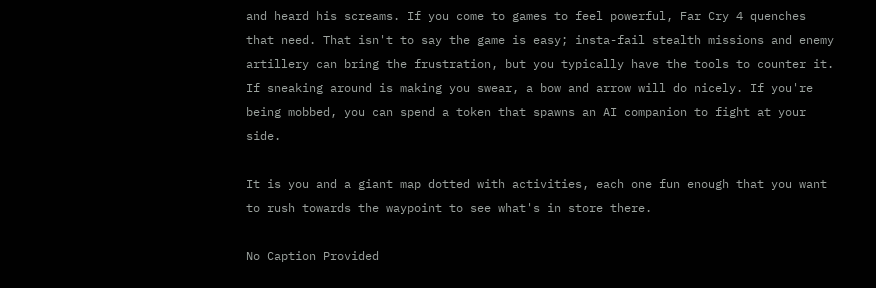and heard his screams. If you come to games to feel powerful, Far Cry 4 quenches that need. That isn't to say the game is easy; insta-fail stealth missions and enemy artillery can bring the frustration, but you typically have the tools to counter it. If sneaking around is making you swear, a bow and arrow will do nicely. If you're being mobbed, you can spend a token that spawns an AI companion to fight at your side.

It is you and a giant map dotted with activities, each one fun enough that you want to rush towards the waypoint to see what's in store there.

No Caption Provided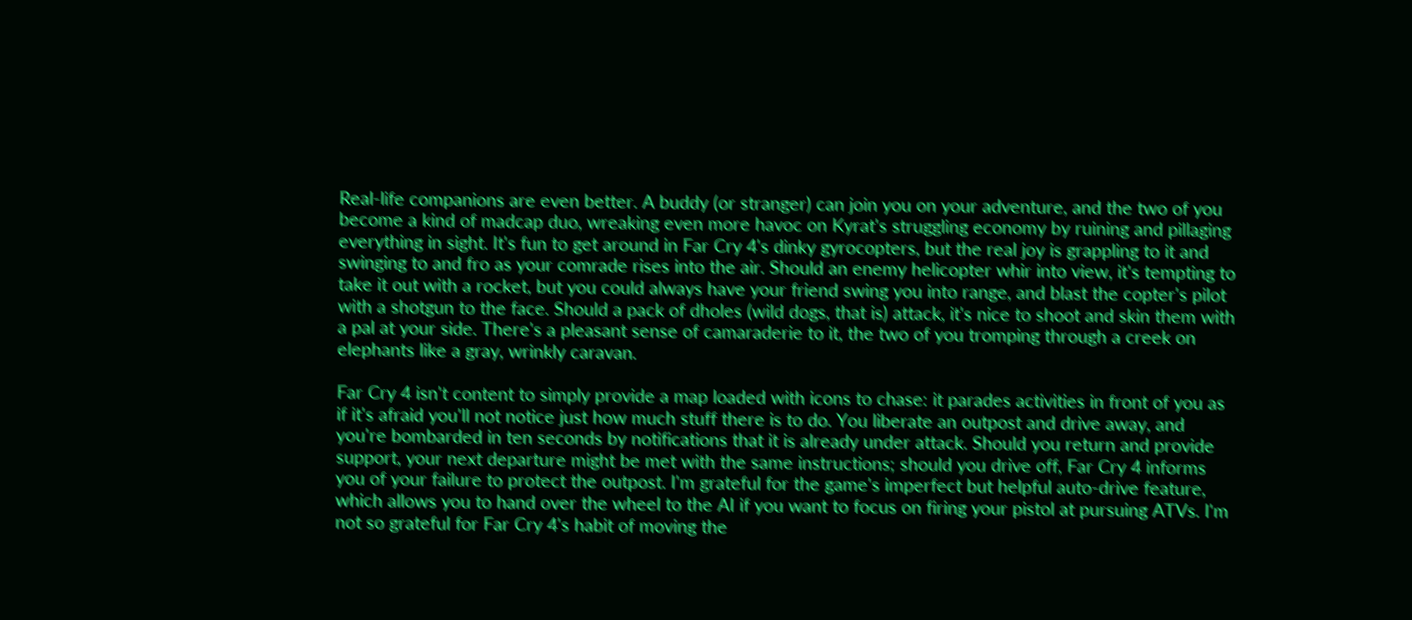Real-life companions are even better. A buddy (or stranger) can join you on your adventure, and the two of you become a kind of madcap duo, wreaking even more havoc on Kyrat's struggling economy by ruining and pillaging everything in sight. It's fun to get around in Far Cry 4's dinky gyrocopters, but the real joy is grappling to it and swinging to and fro as your comrade rises into the air. Should an enemy helicopter whir into view, it's tempting to take it out with a rocket, but you could always have your friend swing you into range, and blast the copter's pilot with a shotgun to the face. Should a pack of dholes (wild dogs, that is) attack, it's nice to shoot and skin them with a pal at your side. There's a pleasant sense of camaraderie to it, the two of you tromping through a creek on elephants like a gray, wrinkly caravan.

Far Cry 4 isn't content to simply provide a map loaded with icons to chase: it parades activities in front of you as if it's afraid you'll not notice just how much stuff there is to do. You liberate an outpost and drive away, and you're bombarded in ten seconds by notifications that it is already under attack. Should you return and provide support, your next departure might be met with the same instructions; should you drive off, Far Cry 4 informs you of your failure to protect the outpost. I'm grateful for the game's imperfect but helpful auto-drive feature, which allows you to hand over the wheel to the AI if you want to focus on firing your pistol at pursuing ATVs. I'm not so grateful for Far Cry 4's habit of moving the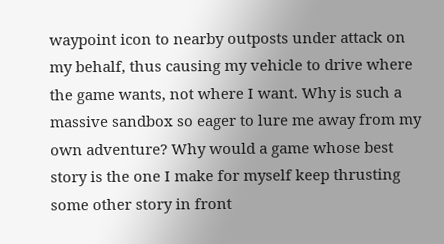waypoint icon to nearby outposts under attack on my behalf, thus causing my vehicle to drive where the game wants, not where I want. Why is such a massive sandbox so eager to lure me away from my own adventure? Why would a game whose best story is the one I make for myself keep thrusting some other story in front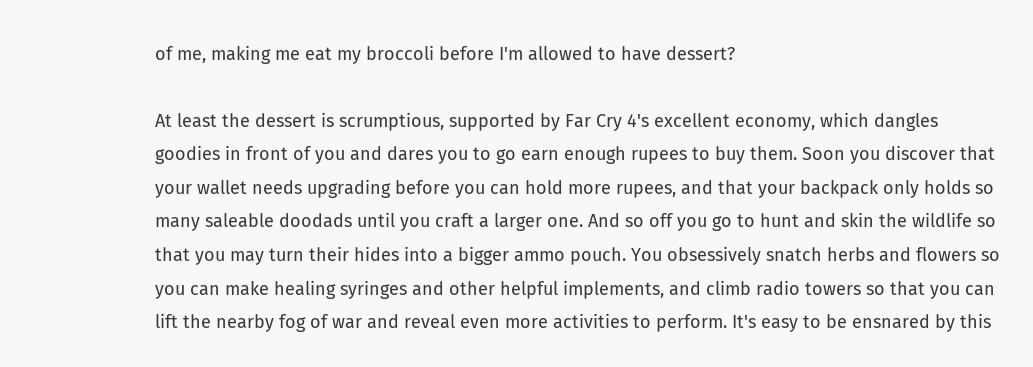of me, making me eat my broccoli before I'm allowed to have dessert?

At least the dessert is scrumptious, supported by Far Cry 4's excellent economy, which dangles goodies in front of you and dares you to go earn enough rupees to buy them. Soon you discover that your wallet needs upgrading before you can hold more rupees, and that your backpack only holds so many saleable doodads until you craft a larger one. And so off you go to hunt and skin the wildlife so that you may turn their hides into a bigger ammo pouch. You obsessively snatch herbs and flowers so you can make healing syringes and other helpful implements, and climb radio towers so that you can lift the nearby fog of war and reveal even more activities to perform. It's easy to be ensnared by this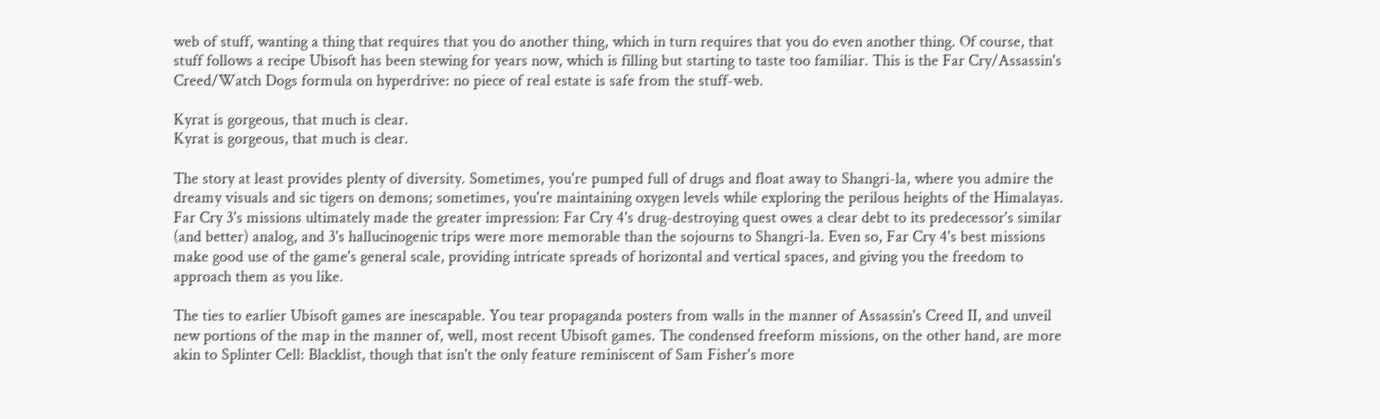web of stuff, wanting a thing that requires that you do another thing, which in turn requires that you do even another thing. Of course, that stuff follows a recipe Ubisoft has been stewing for years now, which is filling but starting to taste too familiar. This is the Far Cry/Assassin's Creed/Watch Dogs formula on hyperdrive: no piece of real estate is safe from the stuff-web.

Kyrat is gorgeous, that much is clear.
Kyrat is gorgeous, that much is clear.

The story at least provides plenty of diversity. Sometimes, you're pumped full of drugs and float away to Shangri-la, where you admire the dreamy visuals and sic tigers on demons; sometimes, you're maintaining oxygen levels while exploring the perilous heights of the Himalayas. Far Cry 3's missions ultimately made the greater impression: Far Cry 4's drug-destroying quest owes a clear debt to its predecessor's similar (and better) analog, and 3's hallucinogenic trips were more memorable than the sojourns to Shangri-la. Even so, Far Cry 4's best missions make good use of the game's general scale, providing intricate spreads of horizontal and vertical spaces, and giving you the freedom to approach them as you like.

The ties to earlier Ubisoft games are inescapable. You tear propaganda posters from walls in the manner of Assassin's Creed II, and unveil new portions of the map in the manner of, well, most recent Ubisoft games. The condensed freeform missions, on the other hand, are more akin to Splinter Cell: Blacklist, though that isn't the only feature reminiscent of Sam Fisher's more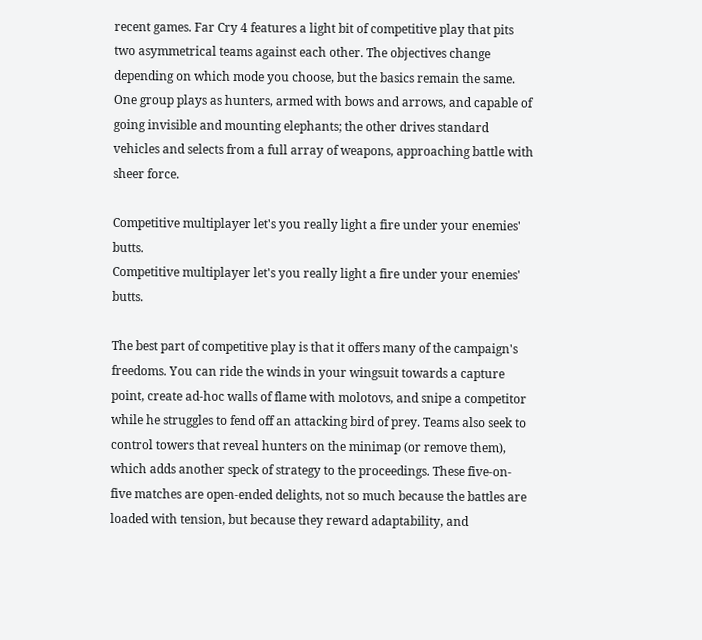recent games. Far Cry 4 features a light bit of competitive play that pits two asymmetrical teams against each other. The objectives change depending on which mode you choose, but the basics remain the same. One group plays as hunters, armed with bows and arrows, and capable of going invisible and mounting elephants; the other drives standard vehicles and selects from a full array of weapons, approaching battle with sheer force.

Competitive multiplayer let's you really light a fire under your enemies' butts.
Competitive multiplayer let's you really light a fire under your enemies' butts.

The best part of competitive play is that it offers many of the campaign's freedoms. You can ride the winds in your wingsuit towards a capture point, create ad-hoc walls of flame with molotovs, and snipe a competitor while he struggles to fend off an attacking bird of prey. Teams also seek to control towers that reveal hunters on the minimap (or remove them), which adds another speck of strategy to the proceedings. These five-on-five matches are open-ended delights, not so much because the battles are loaded with tension, but because they reward adaptability, and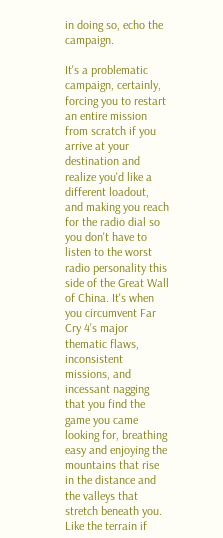in doing so, echo the campaign.

It's a problematic campaign, certainly, forcing you to restart an entire mission from scratch if you arrive at your destination and realize you'd like a different loadout, and making you reach for the radio dial so you don't have to listen to the worst radio personality this side of the Great Wall of China. It's when you circumvent Far Cry 4's major thematic flaws, inconsistent missions, and incessant nagging that you find the game you came looking for, breathing easy and enjoying the mountains that rise in the distance and the valleys that stretch beneath you. Like the terrain if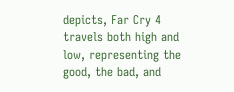depicts, Far Cry 4 travels both high and low, representing the good, the bad, and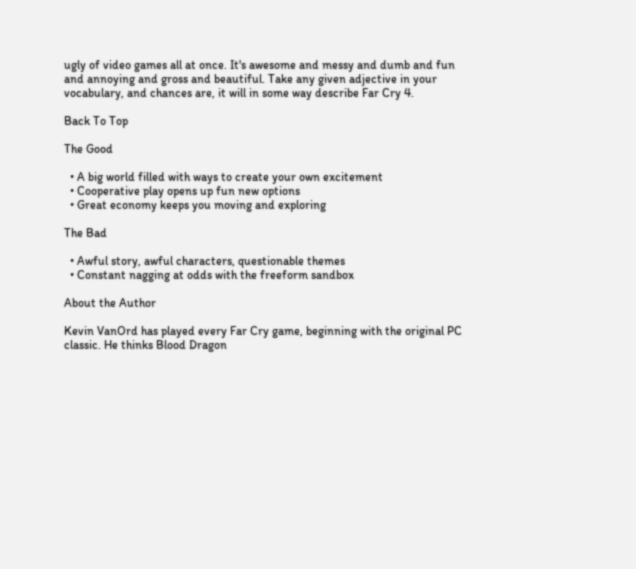ugly of video games all at once. It's awesome and messy and dumb and fun and annoying and gross and beautiful. Take any given adjective in your vocabulary, and chances are, it will in some way describe Far Cry 4.

Back To Top

The Good

  • A big world filled with ways to create your own excitement
  • Cooperative play opens up fun new options
  • Great economy keeps you moving and exploring

The Bad

  • Awful story, awful characters, questionable themes
  • Constant nagging at odds with the freeform sandbox

About the Author

Kevin VanOrd has played every Far Cry game, beginning with the original PC classic. He thinks Blood Dragon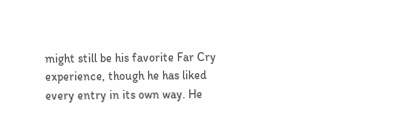might still be his favorite Far Cry experience, though he has liked every entry in its own way. He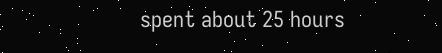spent about 25 hours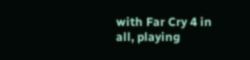with Far Cry 4 in all, playing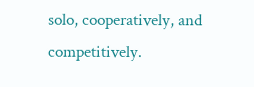solo, cooperatively, and competitively.